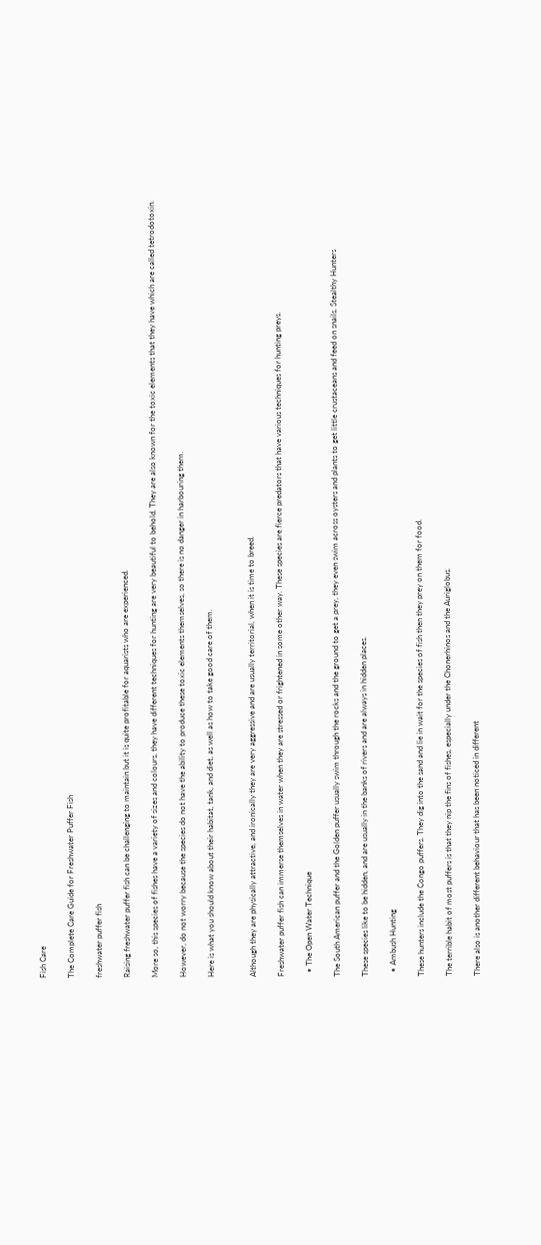Fish Care

The Complete Care Guide for Freshwater Puffer Fish

freshwater puffer fish

Raising freshwater puffer fish can be challenging to maintain but it is quite profitable for aquarists who are experienced.

More so, this species of fishes have a variety of sizes and colours, they have different techniques for hunting are very beautiful to behold. They are also known for the toxic elements that they have which are called tetrodotoxin.

However, do not worry because the species do not have the ability to produce these toxic elements themselves, so there is no danger in harbouring them.

Here is what you should know about their habitat, tank, and diet, as well as how to take good care of them.


Although they are physically attractive, and ironically they are very aggressive and are usually territorial, when it is time to breed.

Freshwater puffer fish can immerse themselves in water when they are stressed or frightened in some other way. These species are fierce predators that have various techniques for hunting preys.

  • The Open Water Technique

The South American puffer and the Golden puffer usually swim through the rocks and the ground to get a prey, they even swim across oysters and plants to get little crustaceans and feed on snails. Stealthy Hunters

These species like to be hidden, and are usually in the banks of rivers and are always in hidden places.

  • Ambush Hunting

These hunters include the Congo puffers. They dig into the sand and lie in wait for the species of fish then they prey on them for food.

The terrible habit of most puffers is that they nip the fins of fishes, especially under the Chonerhinos and the Auriglobus.

There also is another different behaviour that has been noticed in different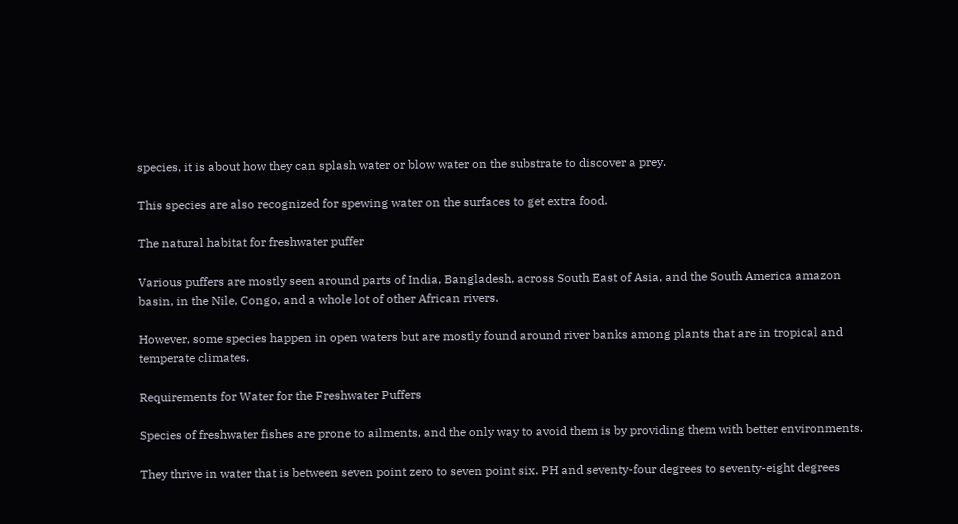species, it is about how they can splash water or blow water on the substrate to discover a prey.

This species are also recognized for spewing water on the surfaces to get extra food.

The natural habitat for freshwater puffer

Various puffers are mostly seen around parts of India, Bangladesh, across South East of Asia, and the South America amazon basin, in the Nile, Congo, and a whole lot of other African rivers.

However, some species happen in open waters but are mostly found around river banks among plants that are in tropical and temperate climates.

Requirements for Water for the Freshwater Puffers

Species of freshwater fishes are prone to ailments, and the only way to avoid them is by providing them with better environments.

They thrive in water that is between seven point zero to seven point six. PH and seventy-four degrees to seventy-eight degrees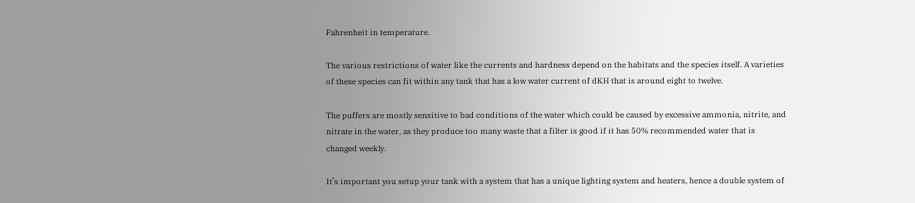Fahrenheit in temperature.

The various restrictions of water like the currents and hardness depend on the habitats and the species itself. A varieties of these species can fit within any tank that has a low water current of dKH that is around eight to twelve.

The puffers are mostly sensitive to bad conditions of the water which could be caused by excessive ammonia, nitrite, and nitrate in the water, as they produce too many waste that a filter is good if it has 50% recommended water that is changed weekly.

It’s important you setup your tank with a system that has a unique lighting system and heaters, hence a double system of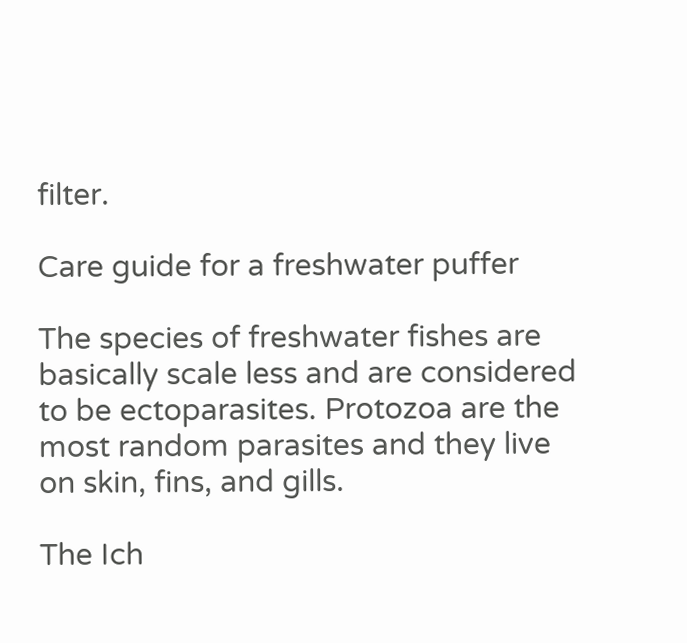filter.

Care guide for a freshwater puffer

The species of freshwater fishes are basically scale less and are considered to be ectoparasites. Protozoa are the most random parasites and they live on skin, fins, and gills.

The Ich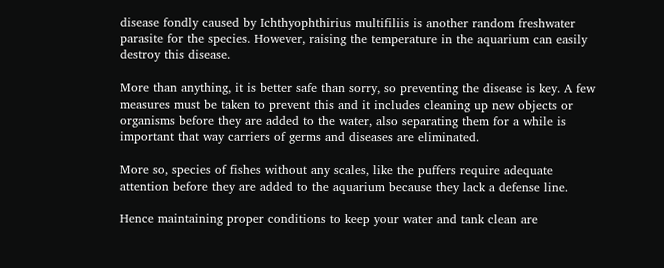disease fondly caused by Ichthyophthirius multifiliis is another random freshwater parasite for the species. However, raising the temperature in the aquarium can easily destroy this disease.

More than anything, it is better safe than sorry, so preventing the disease is key. A few measures must be taken to prevent this and it includes cleaning up new objects or organisms before they are added to the water, also separating them for a while is important that way carriers of germs and diseases are eliminated.

More so, species of fishes without any scales, like the puffers require adequate attention before they are added to the aquarium because they lack a defense line.

Hence maintaining proper conditions to keep your water and tank clean are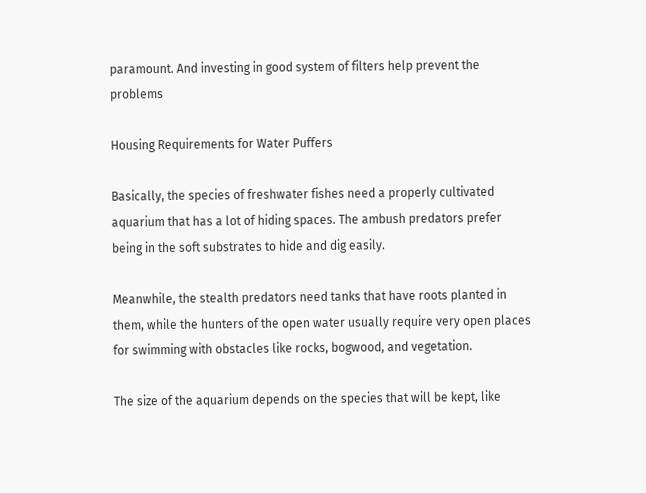paramount. And investing in good system of filters help prevent the problems

Housing Requirements for Water Puffers

Basically, the species of freshwater fishes need a properly cultivated aquarium that has a lot of hiding spaces. The ambush predators prefer being in the soft substrates to hide and dig easily.

Meanwhile, the stealth predators need tanks that have roots planted in them, while the hunters of the open water usually require very open places for swimming with obstacles like rocks, bogwood, and vegetation.

The size of the aquarium depends on the species that will be kept, like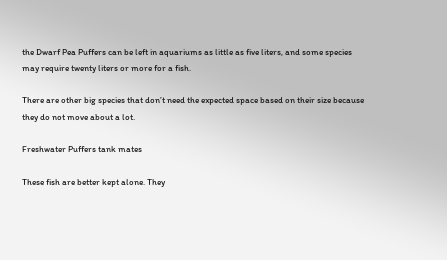the Dwarf Pea Puffers can be left in aquariums as little as five liters, and some species may require twenty liters or more for a fish.

There are other big species that don’t need the expected space based on their size because they do not move about a lot.

Freshwater Puffers tank mates

These fish are better kept alone. They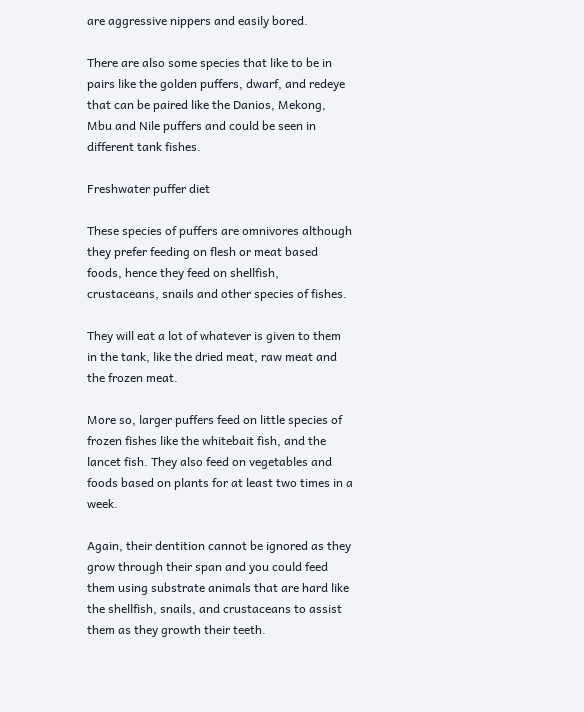are aggressive nippers and easily bored.

There are also some species that like to be in pairs like the golden puffers, dwarf, and redeye that can be paired like the Danios, Mekong, Mbu and Nile puffers and could be seen in different tank fishes.

Freshwater puffer diet

These species of puffers are omnivores although they prefer feeding on flesh or meat based foods, hence they feed on shellfish, crustaceans, snails and other species of fishes.

They will eat a lot of whatever is given to them in the tank, like the dried meat, raw meat and the frozen meat.

More so, larger puffers feed on little species of frozen fishes like the whitebait fish, and the lancet fish. They also feed on vegetables and foods based on plants for at least two times in a week.

Again, their dentition cannot be ignored as they grow through their span and you could feed them using substrate animals that are hard like the shellfish, snails, and crustaceans to assist them as they growth their teeth.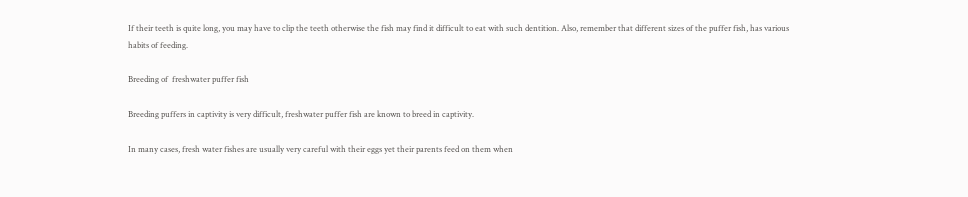If their teeth is quite long, you may have to clip the teeth otherwise the fish may find it difficult to eat with such dentition. Also, remember that different sizes of the puffer fish, has various habits of feeding.

Breeding of  freshwater puffer fish

Breeding puffers in captivity is very difficult, freshwater puffer fish are known to breed in captivity.

In many cases, fresh water fishes are usually very careful with their eggs yet their parents feed on them when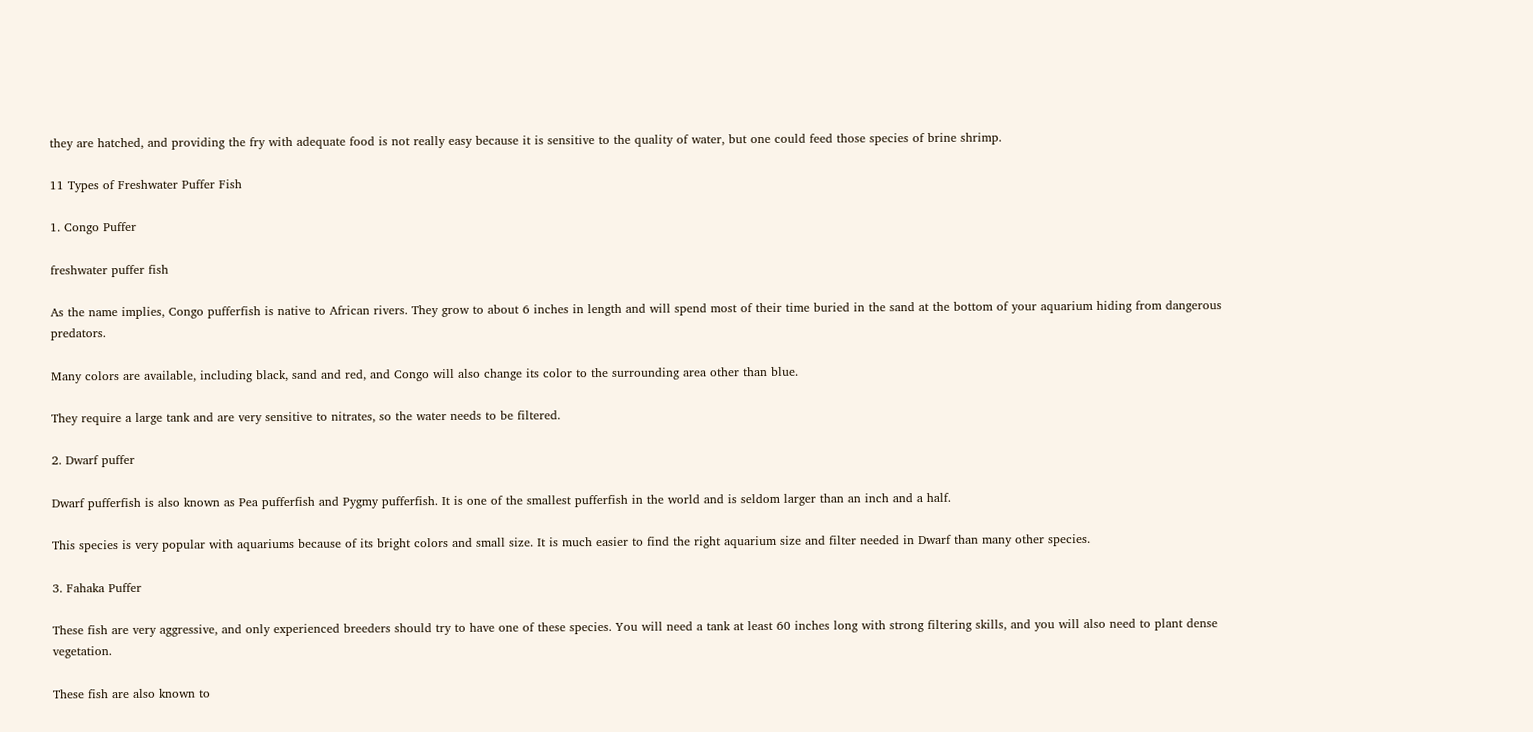they are hatched, and providing the fry with adequate food is not really easy because it is sensitive to the quality of water, but one could feed those species of brine shrimp.

11 Types of Freshwater Puffer Fish

1. Congo Puffer

freshwater puffer fish

As the name implies, Congo pufferfish is native to African rivers. They grow to about 6 inches in length and will spend most of their time buried in the sand at the bottom of your aquarium hiding from dangerous predators.

Many colors are available, including black, sand and red, and Congo will also change its color to the surrounding area other than blue.

They require a large tank and are very sensitive to nitrates, so the water needs to be filtered.

2. Dwarf puffer

Dwarf pufferfish is also known as Pea pufferfish and Pygmy pufferfish. It is one of the smallest pufferfish in the world and is seldom larger than an inch and a half.

This species is very popular with aquariums because of its bright colors and small size. It is much easier to find the right aquarium size and filter needed in Dwarf than many other species.

3. Fahaka Puffer

These fish are very aggressive, and only experienced breeders should try to have one of these species. You will need a tank at least 60 inches long with strong filtering skills, and you will also need to plant dense vegetation.

These fish are also known to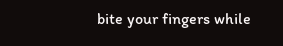bite your fingers while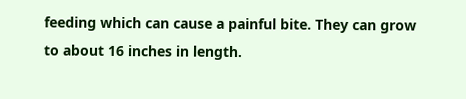feeding which can cause a painful bite. They can grow to about 16 inches in length.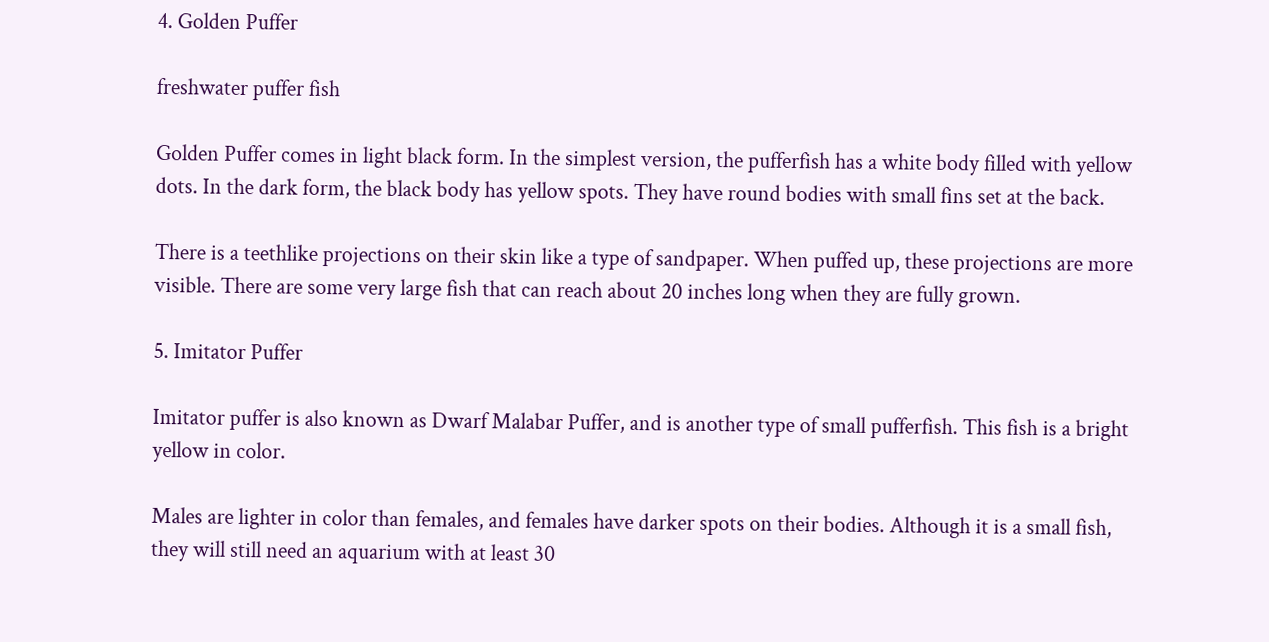4. Golden Puffer

freshwater puffer fish

Golden Puffer comes in light black form. In the simplest version, the pufferfish has a white body filled with yellow dots. In the dark form, the black body has yellow spots. They have round bodies with small fins set at the back.

There is a teethlike projections on their skin like a type of sandpaper. When puffed up, these projections are more visible. There are some very large fish that can reach about 20 inches long when they are fully grown.

5. Imitator Puffer

Imitator puffer is also known as Dwarf Malabar Puffer, and is another type of small pufferfish. This fish is a bright yellow in color.

Males are lighter in color than females, and females have darker spots on their bodies. Although it is a small fish, they will still need an aquarium with at least 30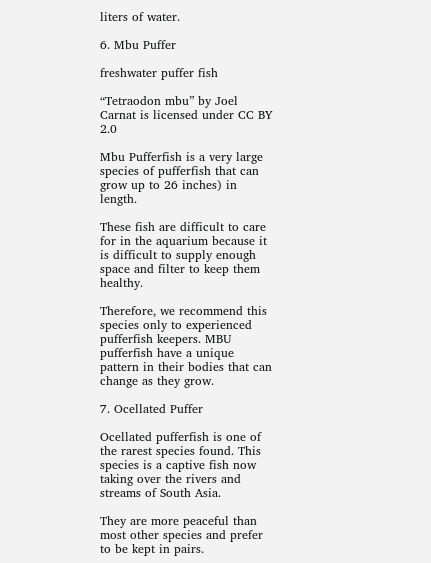liters of water.

6. Mbu Puffer

freshwater puffer fish

“Tetraodon mbu” by Joel Carnat is licensed under CC BY 2.0

Mbu Pufferfish is a very large species of pufferfish that can grow up to 26 inches) in length.

These fish are difficult to care for in the aquarium because it is difficult to supply enough space and filter to keep them healthy.

Therefore, we recommend this species only to experienced pufferfish keepers. MBU pufferfish have a unique pattern in their bodies that can change as they grow.

7. Ocellated Puffer

Ocellated pufferfish is one of the rarest species found. This species is a captive fish now taking over the rivers and streams of South Asia.

They are more peaceful than most other species and prefer to be kept in pairs.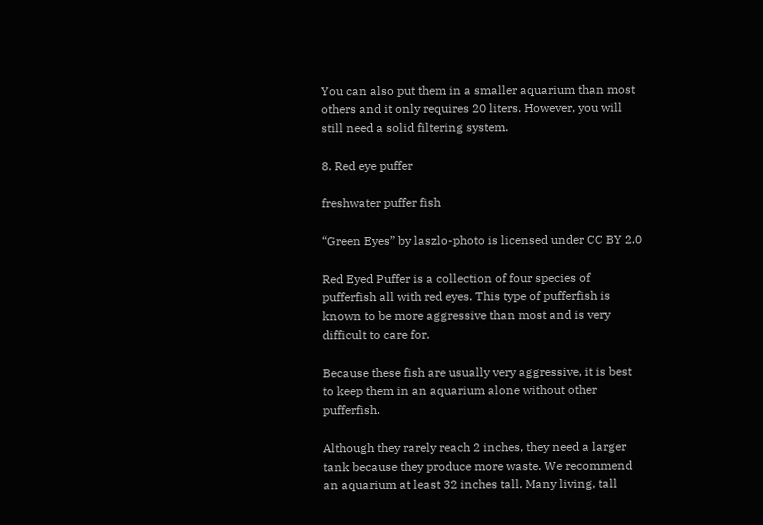You can also put them in a smaller aquarium than most others and it only requires 20 liters. However, you will still need a solid filtering system.

8. Red eye puffer

freshwater puffer fish

“Green Eyes” by laszlo-photo is licensed under CC BY 2.0

Red Eyed Puffer is a collection of four species of pufferfish all with red eyes. This type of pufferfish is known to be more aggressive than most and is very difficult to care for.

Because these fish are usually very aggressive, it is best to keep them in an aquarium alone without other pufferfish.

Although they rarely reach 2 inches, they need a larger tank because they produce more waste. We recommend an aquarium at least 32 inches tall. Many living, tall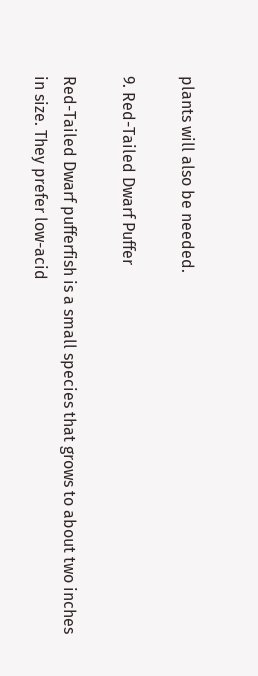plants will also be needed.

9. Red-Tailed Dwarf Puffer

Red-Tailed Dwarf pufferfish is a small species that grows to about two inches in size. They prefer low-acid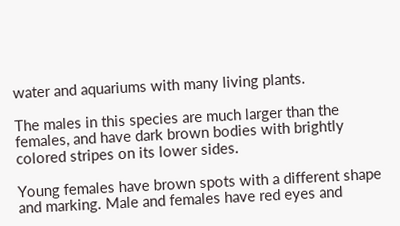water and aquariums with many living plants.

The males in this species are much larger than the females, and have dark brown bodies with brightly colored stripes on its lower sides.

Young females have brown spots with a different shape and marking. Male and females have red eyes and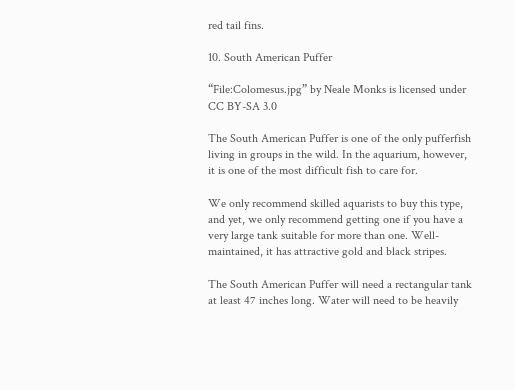red tail fins.

10. South American Puffer

“File:Colomesus.jpg” by Neale Monks is licensed under CC BY-SA 3.0

The South American Puffer is one of the only pufferfish living in groups in the wild. In the aquarium, however, it is one of the most difficult fish to care for.

We only recommend skilled aquarists to buy this type, and yet, we only recommend getting one if you have a very large tank suitable for more than one. Well-maintained, it has attractive gold and black stripes.

The South American Puffer will need a rectangular tank at least 47 inches long. Water will need to be heavily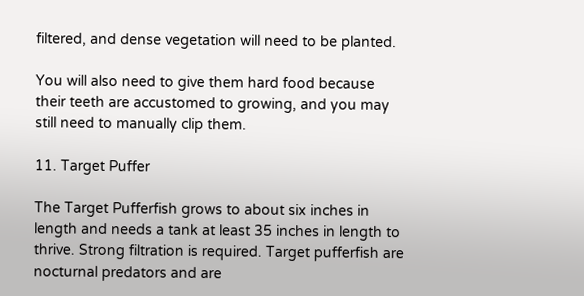filtered, and dense vegetation will need to be planted.

You will also need to give them hard food because their teeth are accustomed to growing, and you may still need to manually clip them.

11. Target Puffer

The Target Pufferfish grows to about six inches in length and needs a tank at least 35 inches in length to thrive. Strong filtration is required. Target pufferfish are nocturnal predators and are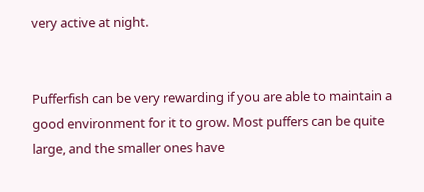very active at night.


Pufferfish can be very rewarding if you are able to maintain a good environment for it to grow. Most puffers can be quite large, and the smaller ones have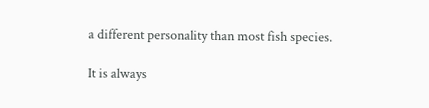a different personality than most fish species.

It is always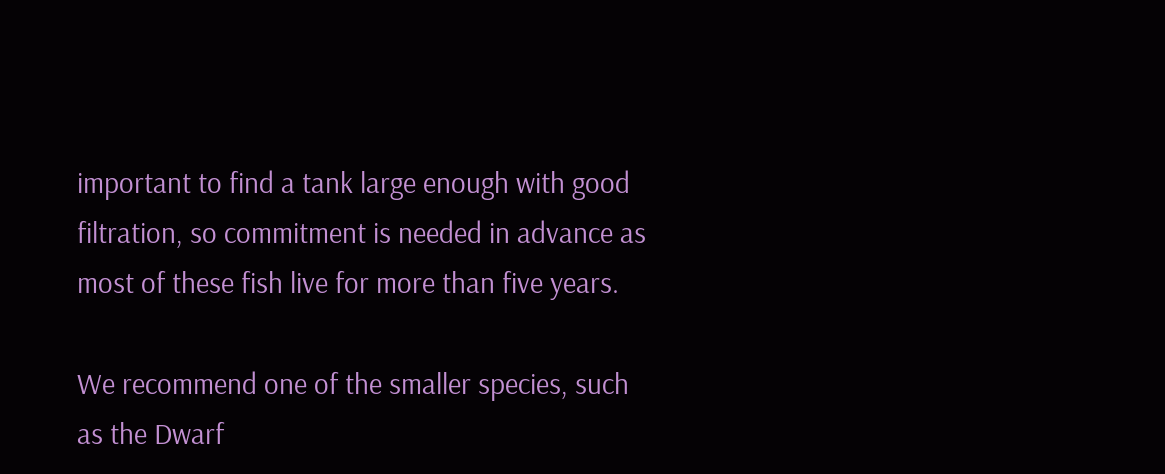important to find a tank large enough with good filtration, so commitment is needed in advance as most of these fish live for more than five years.

We recommend one of the smaller species, such as the Dwarf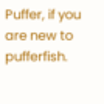Puffer, if you are new to pufferfish.